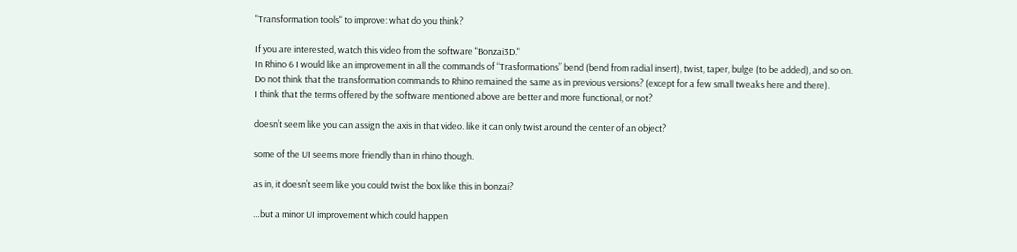"Transformation tools" to improve: what do you think?

If you are interested, watch this video from the software "Bonzai3D."
In Rhino 6 I would like an improvement in all the commands of “Trasformations” bend (bend from radial insert), twist, taper, bulge (to be added), and so on.
Do not think that the transformation commands to Rhino remained the same as in previous versions? (except for a few small tweaks here and there).
I think that the terms offered by the software mentioned above are better and more functional, or not?

doesn’t seem like you can assign the axis in that video. like it can only twist around the center of an object?

some of the UI seems more friendly than in rhino though.

as in, it doesn’t seem like you could twist the box like this in bonzai?

…but a minor UI improvement which could happen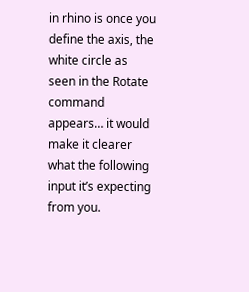in rhino is once you define the axis, the white circle as seen in the Rotate command appears… it would make it clearer what the following input it’s expecting from you.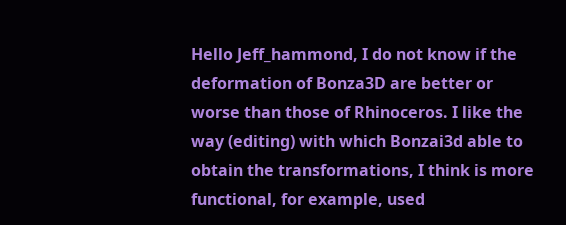Hello Jeff_hammond, I do not know if the deformation of Bonza3D are better or worse than those of Rhinoceros. I like the way (editing) with which Bonzai3d able to obtain the transformations, I think is more functional, for example, used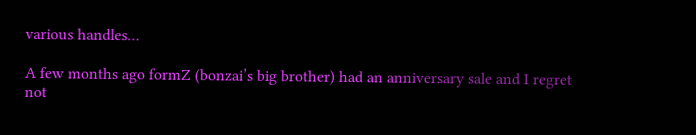various handles…

A few months ago formZ (bonzai’s big brother) had an anniversary sale and I regret not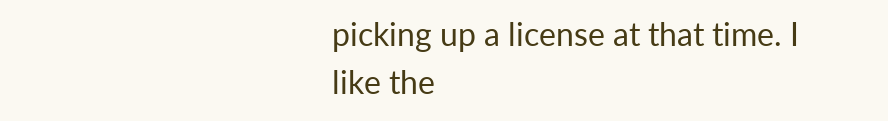picking up a license at that time. I like the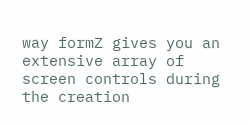way formZ gives you an extensive array of screen controls during the creation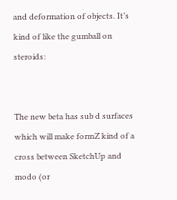and deformation of objects. It’s kind of like the gumball on steroids:


The new beta has sub d surfaces which will make formZ kind of a cross between SketchUp and modo (or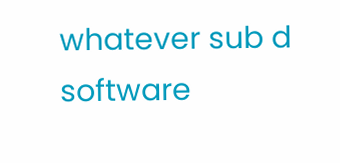whatever sub d software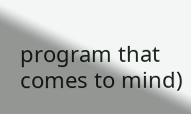program that comes to mind)